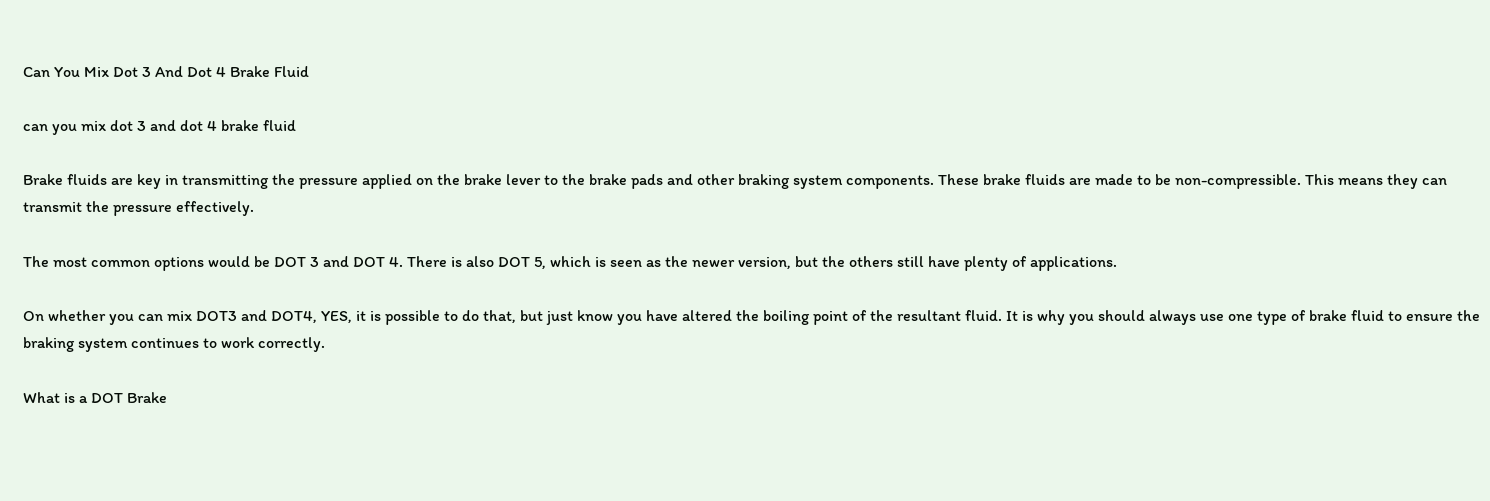Can You Mix Dot 3 And Dot 4 Brake Fluid

can you mix dot 3 and dot 4 brake fluid

Brake fluids are key in transmitting the pressure applied on the brake lever to the brake pads and other braking system components. These brake fluids are made to be non-compressible. This means they can transmit the pressure effectively.

The most common options would be DOT 3 and DOT 4. There is also DOT 5, which is seen as the newer version, but the others still have plenty of applications.

On whether you can mix DOT3 and DOT4, YES, it is possible to do that, but just know you have altered the boiling point of the resultant fluid. It is why you should always use one type of brake fluid to ensure the braking system continues to work correctly.

What is a DOT Brake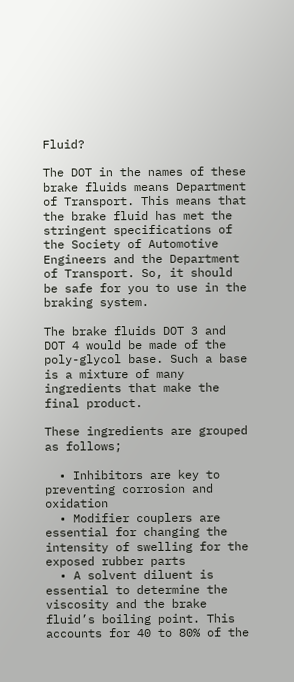Fluid?

The DOT in the names of these brake fluids means Department of Transport. This means that the brake fluid has met the stringent specifications of the Society of Automotive Engineers and the Department of Transport. So, it should be safe for you to use in the braking system.

The brake fluids DOT 3 and DOT 4 would be made of the poly-glycol base. Such a base is a mixture of many ingredients that make the final product.

These ingredients are grouped as follows;

  • Inhibitors are key to preventing corrosion and oxidation
  • Modifier couplers are essential for changing the intensity of swelling for the exposed rubber parts
  • A solvent diluent is essential to determine the viscosity and the brake fluid’s boiling point. This accounts for 40 to 80% of the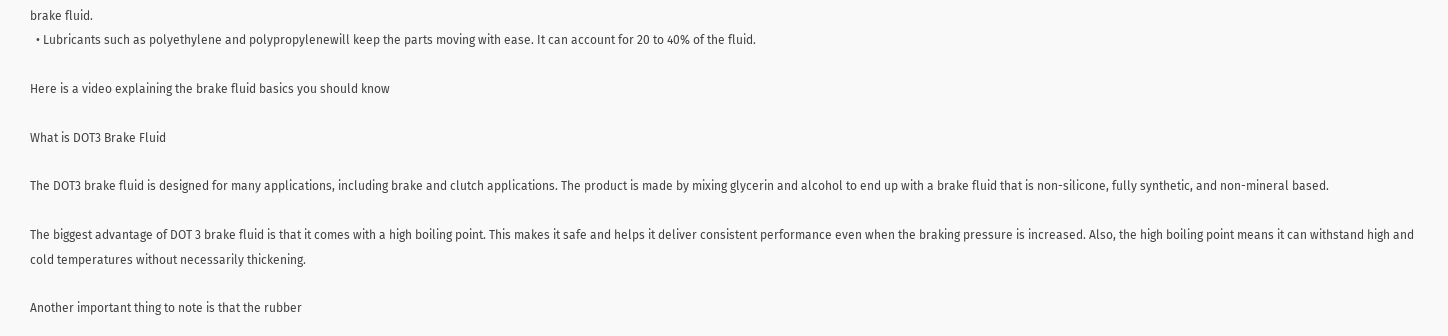brake fluid.
  • Lubricants such as polyethylene and polypropylenewill keep the parts moving with ease. It can account for 20 to 40% of the fluid.

Here is a video explaining the brake fluid basics you should know

What is DOT3 Brake Fluid

The DOT3 brake fluid is designed for many applications, including brake and clutch applications. The product is made by mixing glycerin and alcohol to end up with a brake fluid that is non-silicone, fully synthetic, and non-mineral based.

The biggest advantage of DOT 3 brake fluid is that it comes with a high boiling point. This makes it safe and helps it deliver consistent performance even when the braking pressure is increased. Also, the high boiling point means it can withstand high and cold temperatures without necessarily thickening.

Another important thing to note is that the rubber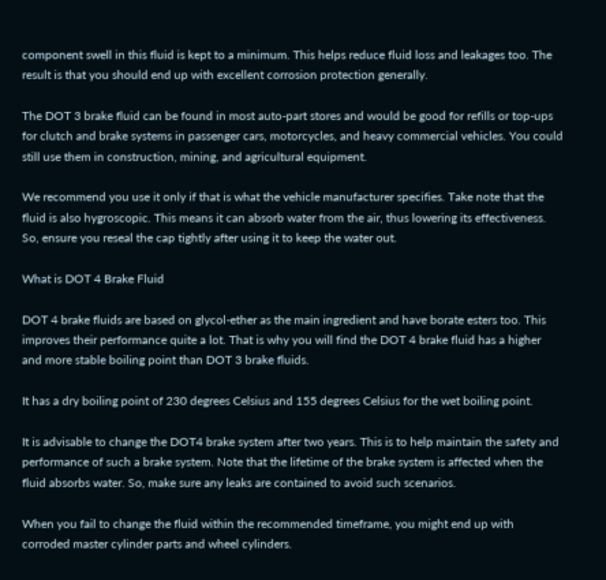component swell in this fluid is kept to a minimum. This helps reduce fluid loss and leakages too. The result is that you should end up with excellent corrosion protection generally.

The DOT 3 brake fluid can be found in most auto-part stores and would be good for refills or top-ups for clutch and brake systems in passenger cars, motorcycles, and heavy commercial vehicles. You could still use them in construction, mining, and agricultural equipment.

We recommend you use it only if that is what the vehicle manufacturer specifies. Take note that the fluid is also hygroscopic. This means it can absorb water from the air, thus lowering its effectiveness. So, ensure you reseal the cap tightly after using it to keep the water out.

What is DOT 4 Brake Fluid

DOT 4 brake fluids are based on glycol-ether as the main ingredient and have borate esters too. This improves their performance quite a lot. That is why you will find the DOT 4 brake fluid has a higher and more stable boiling point than DOT 3 brake fluids.

It has a dry boiling point of 230 degrees Celsius and 155 degrees Celsius for the wet boiling point.

It is advisable to change the DOT4 brake system after two years. This is to help maintain the safety and performance of such a brake system. Note that the lifetime of the brake system is affected when the fluid absorbs water. So, make sure any leaks are contained to avoid such scenarios.

When you fail to change the fluid within the recommended timeframe, you might end up with corroded master cylinder parts and wheel cylinders.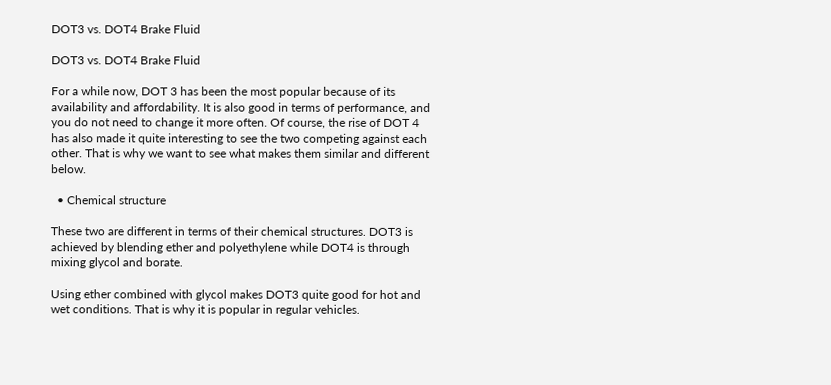DOT3 vs. DOT4 Brake Fluid

DOT3 vs. DOT4 Brake Fluid

For a while now, DOT 3 has been the most popular because of its availability and affordability. It is also good in terms of performance, and you do not need to change it more often. Of course, the rise of DOT 4 has also made it quite interesting to see the two competing against each other. That is why we want to see what makes them similar and different below.

  • Chemical structure

These two are different in terms of their chemical structures. DOT3 is achieved by blending ether and polyethylene while DOT4 is through mixing glycol and borate.

Using ether combined with glycol makes DOT3 quite good for hot and wet conditions. That is why it is popular in regular vehicles.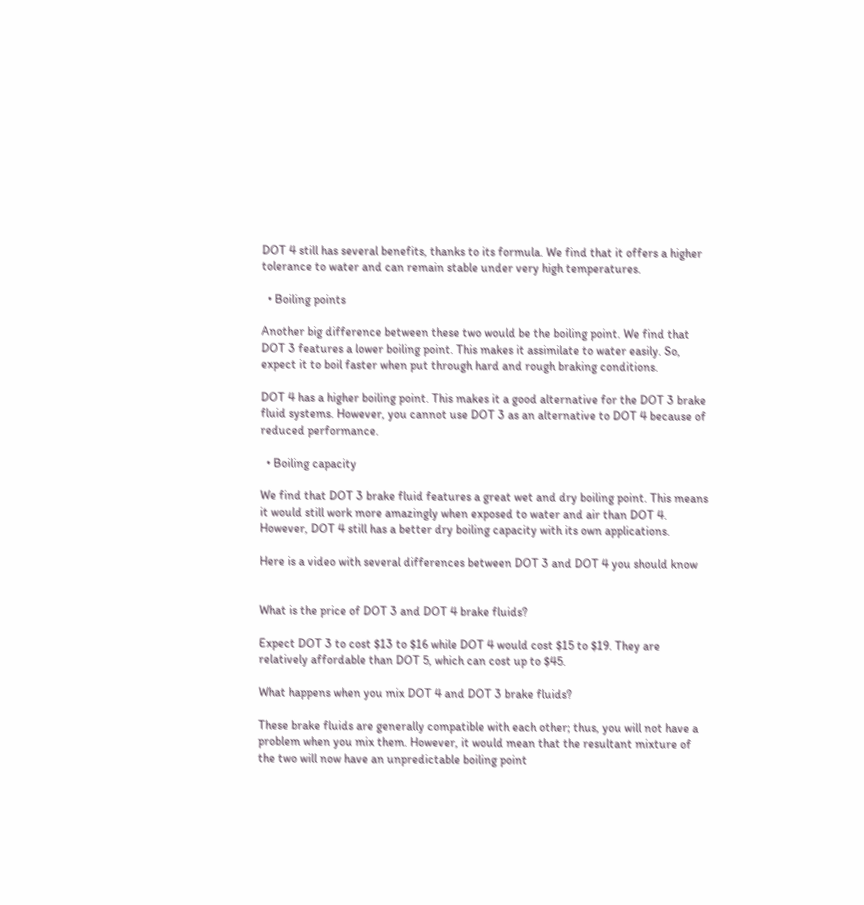DOT 4 still has several benefits, thanks to its formula. We find that it offers a higher tolerance to water and can remain stable under very high temperatures.

  • Boiling points

Another big difference between these two would be the boiling point. We find that DOT 3 features a lower boiling point. This makes it assimilate to water easily. So, expect it to boil faster when put through hard and rough braking conditions.

DOT 4 has a higher boiling point. This makes it a good alternative for the DOT 3 brake fluid systems. However, you cannot use DOT 3 as an alternative to DOT 4 because of reduced performance.

  • Boiling capacity

We find that DOT 3 brake fluid features a great wet and dry boiling point. This means it would still work more amazingly when exposed to water and air than DOT 4. However, DOT 4 still has a better dry boiling capacity with its own applications.

Here is a video with several differences between DOT 3 and DOT 4 you should know


What is the price of DOT 3 and DOT 4 brake fluids?

Expect DOT 3 to cost $13 to $16 while DOT 4 would cost $15 to $19. They are relatively affordable than DOT 5, which can cost up to $45.

What happens when you mix DOT 4 and DOT 3 brake fluids?

These brake fluids are generally compatible with each other; thus, you will not have a problem when you mix them. However, it would mean that the resultant mixture of the two will now have an unpredictable boiling point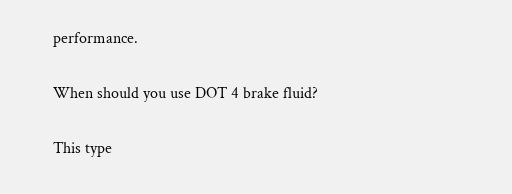performance.

When should you use DOT 4 brake fluid?

This type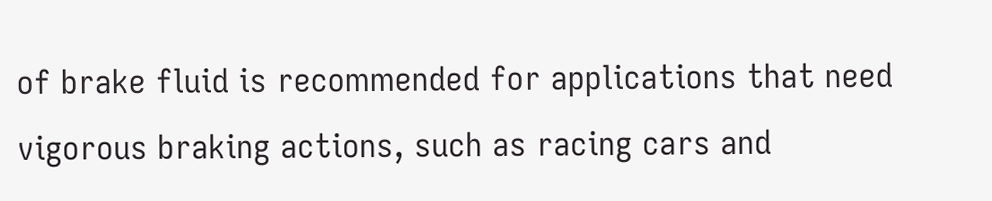of brake fluid is recommended for applications that need vigorous braking actions, such as racing cars and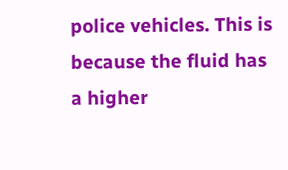police vehicles. This is because the fluid has a higher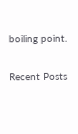boiling point.

Recent Posts